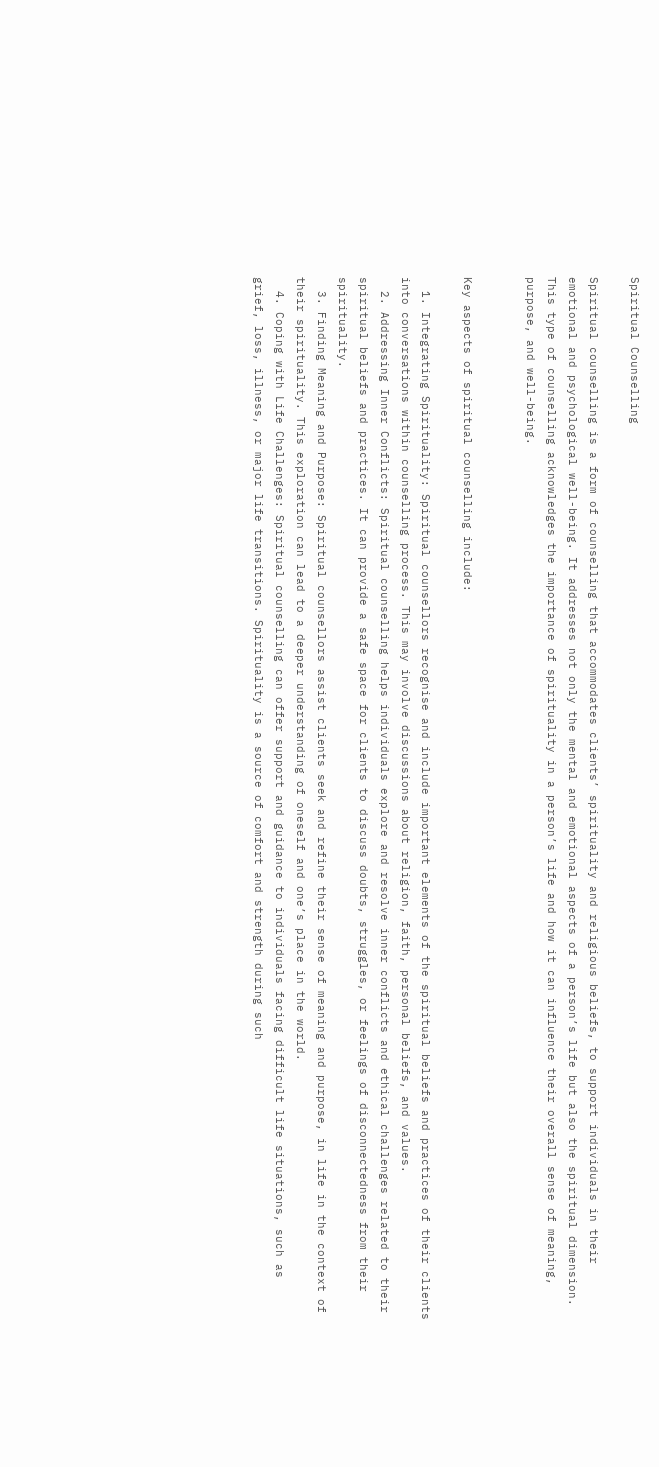Spiritual Counselling

Spiritual counselling is a form of counselling that accommodates clients’ spirituality and religious beliefs, to support individuals in their emotional and psychological well-being. It addresses not only the mental and emotional aspects of a person’s life but also the spiritual dimension. This type of counselling acknowledges the importance of spirituality in a person’s life and how it can influence their overall sense of meaning, purpose, and well-being.


Key aspects of spiritual counselling include:

  1. Integrating Spirituality: Spiritual counsellors recognise and include important elements of the spiritual beliefs and practices of their clients into conversations within counselling process. This may involve discussions about religion, faith, personal beliefs, and values.
  2. Addressing Inner Conflicts: Spiritual counselling helps individuals explore and resolve inner conflicts and ethical challenges related to their spiritual beliefs and practices. It can provide a safe space for clients to discuss doubts, struggles, or feelings of disconnectedness from their spirituality.
  3. Finding Meaning and Purpose: Spiritual counsellors assist clients seek and refine their sense of meaning and purpose, in life in the context of their spirituality. This exploration can lead to a deeper understanding of oneself and one’s place in the world.
  4. Coping with Life Challenges: Spiritual counselling can offer support and guidance to individuals facing difficult life situations, such as grief, loss, illness, or major life transitions. Spirituality is a source of comfort and strength during such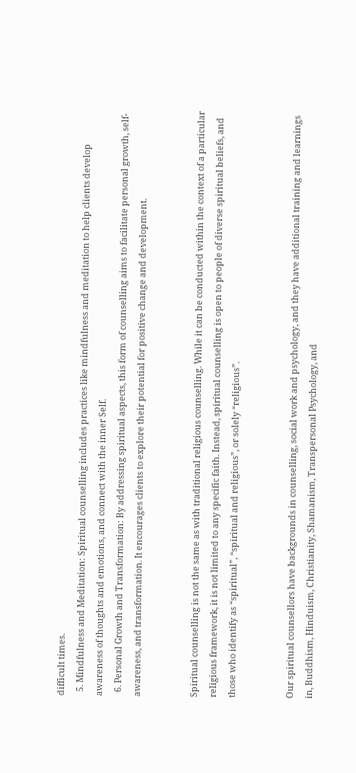difficult times.
  5. Mindfulness and Meditation: Spiritual counselling includes practices like mindfulness and meditation to help clients develop awareness of thoughts and emotions, and connect with the inner Self.
  6. Personal Growth and Transformation: By addressing spiritual aspects, this form of counselling aims to facilitate personal growth, self-awareness, and transformation. It encourages clients to explore their potential for positive change and development.


Spiritual counselling is not the same as with traditional religious counselling. While it can be conducted within the context of a particular religious framework, it is not limited to any specific faith. Instead, spiritual counselling is open to people of diverse spiritual beliefs, and those who identify as “spiritual”, “spiritual and religious”, or solely “religious”.


Our spiritual counsellors have backgrounds in counselling, social work and psychology, and they have additional training and learnings in, Buddhism, Hinduism, Christianity, Shamanism, Transpersonal Psychology, and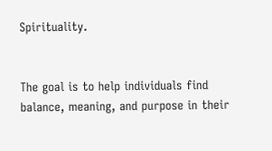Spirituality.


The goal is to help individuals find balance, meaning, and purpose in their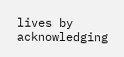lives by acknowledging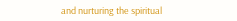and nurturing the spiritual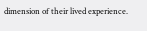dimension of their lived experience.